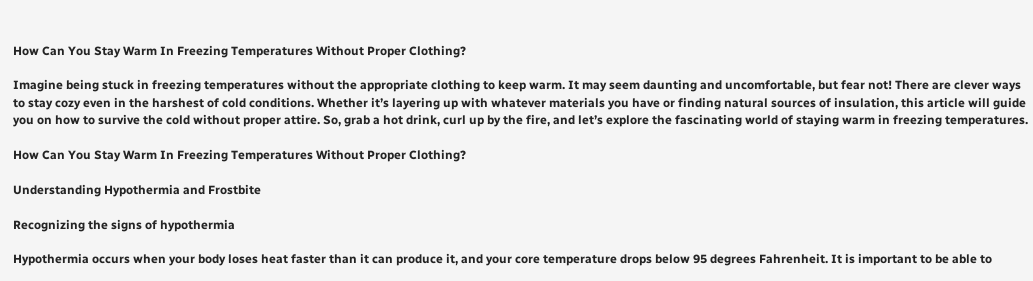How Can You Stay Warm In Freezing Temperatures Without Proper Clothing?

Imagine being stuck in freezing temperatures without the appropriate clothing to keep warm. It may seem daunting and uncomfortable, but fear not! There are clever ways to stay cozy even in the harshest of cold conditions. Whether it’s layering up with whatever materials you have or finding natural sources of insulation, this article will guide you on how to survive the cold without proper attire. So, grab a hot drink, curl up by the fire, and let’s explore the fascinating world of staying warm in freezing temperatures.

How Can You Stay Warm In Freezing Temperatures Without Proper Clothing?

Understanding Hypothermia and Frostbite

Recognizing the signs of hypothermia

Hypothermia occurs when your body loses heat faster than it can produce it, and your core temperature drops below 95 degrees Fahrenheit. It is important to be able to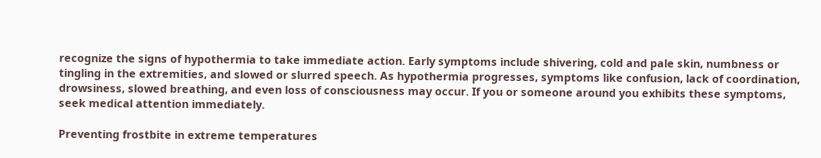recognize the signs of hypothermia to take immediate action. Early symptoms include shivering, cold and pale skin, numbness or tingling in the extremities, and slowed or slurred speech. As hypothermia progresses, symptoms like confusion, lack of coordination, drowsiness, slowed breathing, and even loss of consciousness may occur. If you or someone around you exhibits these symptoms, seek medical attention immediately.

Preventing frostbite in extreme temperatures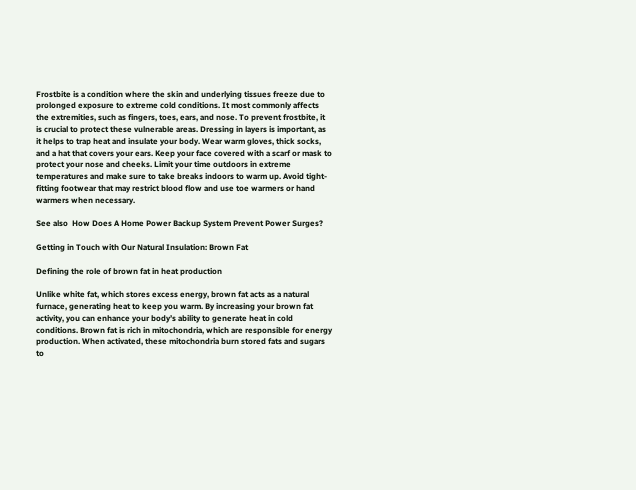Frostbite is a condition where the skin and underlying tissues freeze due to prolonged exposure to extreme cold conditions. It most commonly affects the extremities, such as fingers, toes, ears, and nose. To prevent frostbite, it is crucial to protect these vulnerable areas. Dressing in layers is important, as it helps to trap heat and insulate your body. Wear warm gloves, thick socks, and a hat that covers your ears. Keep your face covered with a scarf or mask to protect your nose and cheeks. Limit your time outdoors in extreme temperatures and make sure to take breaks indoors to warm up. Avoid tight-fitting footwear that may restrict blood flow and use toe warmers or hand warmers when necessary.

See also  How Does A Home Power Backup System Prevent Power Surges?

Getting in Touch with Our Natural Insulation: Brown Fat

Defining the role of brown fat in heat production

Unlike white fat, which stores excess energy, brown fat acts as a natural furnace, generating heat to keep you warm. By increasing your brown fat activity, you can enhance your body’s ability to generate heat in cold conditions. Brown fat is rich in mitochondria, which are responsible for energy production. When activated, these mitochondria burn stored fats and sugars to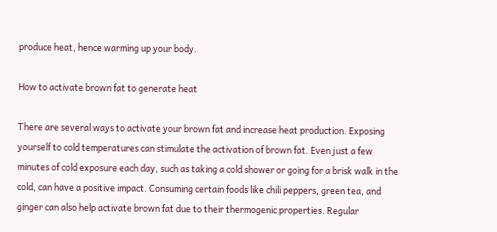produce heat, hence warming up your body.

How to activate brown fat to generate heat

There are several ways to activate your brown fat and increase heat production. Exposing yourself to cold temperatures can stimulate the activation of brown fat. Even just a few minutes of cold exposure each day, such as taking a cold shower or going for a brisk walk in the cold, can have a positive impact. Consuming certain foods like chili peppers, green tea, and ginger can also help activate brown fat due to their thermogenic properties. Regular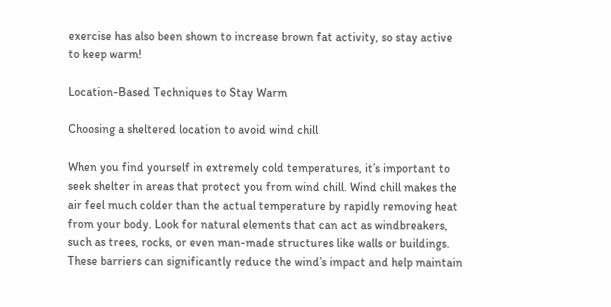exercise has also been shown to increase brown fat activity, so stay active to keep warm!

Location-Based Techniques to Stay Warm

Choosing a sheltered location to avoid wind chill

When you find yourself in extremely cold temperatures, it’s important to seek shelter in areas that protect you from wind chill. Wind chill makes the air feel much colder than the actual temperature by rapidly removing heat from your body. Look for natural elements that can act as windbreakers, such as trees, rocks, or even man-made structures like walls or buildings. These barriers can significantly reduce the wind’s impact and help maintain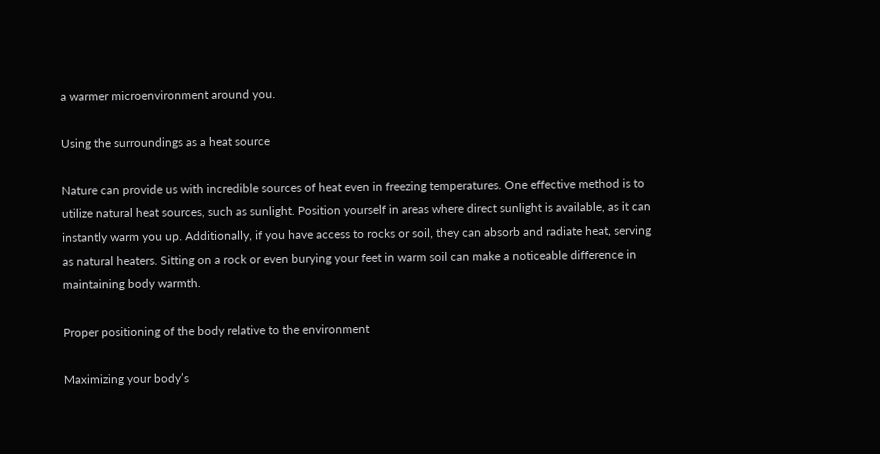a warmer microenvironment around you.

Using the surroundings as a heat source

Nature can provide us with incredible sources of heat even in freezing temperatures. One effective method is to utilize natural heat sources, such as sunlight. Position yourself in areas where direct sunlight is available, as it can instantly warm you up. Additionally, if you have access to rocks or soil, they can absorb and radiate heat, serving as natural heaters. Sitting on a rock or even burying your feet in warm soil can make a noticeable difference in maintaining body warmth.

Proper positioning of the body relative to the environment

Maximizing your body’s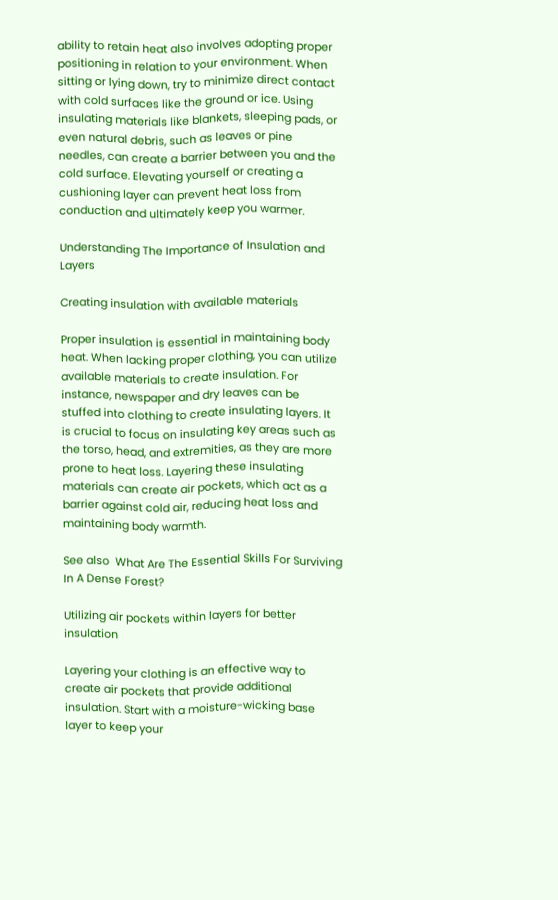ability to retain heat also involves adopting proper positioning in relation to your environment. When sitting or lying down, try to minimize direct contact with cold surfaces like the ground or ice. Using insulating materials like blankets, sleeping pads, or even natural debris, such as leaves or pine needles, can create a barrier between you and the cold surface. Elevating yourself or creating a cushioning layer can prevent heat loss from conduction and ultimately keep you warmer.

Understanding The Importance of Insulation and Layers

Creating insulation with available materials

Proper insulation is essential in maintaining body heat. When lacking proper clothing, you can utilize available materials to create insulation. For instance, newspaper and dry leaves can be stuffed into clothing to create insulating layers. It is crucial to focus on insulating key areas such as the torso, head, and extremities, as they are more prone to heat loss. Layering these insulating materials can create air pockets, which act as a barrier against cold air, reducing heat loss and maintaining body warmth.

See also  What Are The Essential Skills For Surviving In A Dense Forest?

Utilizing air pockets within layers for better insulation

Layering your clothing is an effective way to create air pockets that provide additional insulation. Start with a moisture-wicking base layer to keep your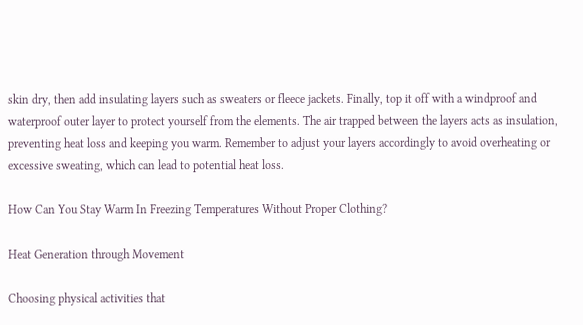skin dry, then add insulating layers such as sweaters or fleece jackets. Finally, top it off with a windproof and waterproof outer layer to protect yourself from the elements. The air trapped between the layers acts as insulation, preventing heat loss and keeping you warm. Remember to adjust your layers accordingly to avoid overheating or excessive sweating, which can lead to potential heat loss.

How Can You Stay Warm In Freezing Temperatures Without Proper Clothing?

Heat Generation through Movement

Choosing physical activities that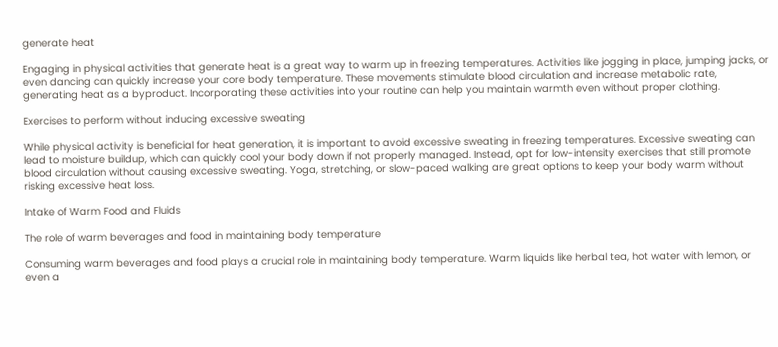generate heat

Engaging in physical activities that generate heat is a great way to warm up in freezing temperatures. Activities like jogging in place, jumping jacks, or even dancing can quickly increase your core body temperature. These movements stimulate blood circulation and increase metabolic rate, generating heat as a byproduct. Incorporating these activities into your routine can help you maintain warmth even without proper clothing.

Exercises to perform without inducing excessive sweating

While physical activity is beneficial for heat generation, it is important to avoid excessive sweating in freezing temperatures. Excessive sweating can lead to moisture buildup, which can quickly cool your body down if not properly managed. Instead, opt for low-intensity exercises that still promote blood circulation without causing excessive sweating. Yoga, stretching, or slow-paced walking are great options to keep your body warm without risking excessive heat loss.

Intake of Warm Food and Fluids

The role of warm beverages and food in maintaining body temperature

Consuming warm beverages and food plays a crucial role in maintaining body temperature. Warm liquids like herbal tea, hot water with lemon, or even a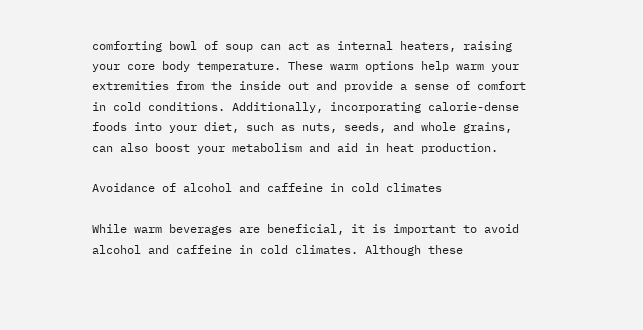comforting bowl of soup can act as internal heaters, raising your core body temperature. These warm options help warm your extremities from the inside out and provide a sense of comfort in cold conditions. Additionally, incorporating calorie-dense foods into your diet, such as nuts, seeds, and whole grains, can also boost your metabolism and aid in heat production.

Avoidance of alcohol and caffeine in cold climates

While warm beverages are beneficial, it is important to avoid alcohol and caffeine in cold climates. Although these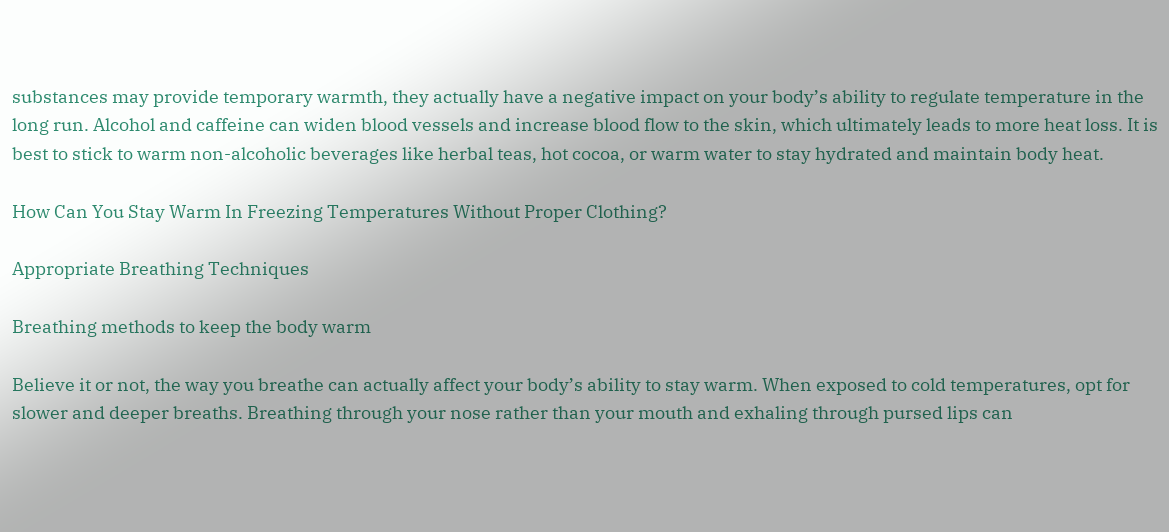substances may provide temporary warmth, they actually have a negative impact on your body’s ability to regulate temperature in the long run. Alcohol and caffeine can widen blood vessels and increase blood flow to the skin, which ultimately leads to more heat loss. It is best to stick to warm non-alcoholic beverages like herbal teas, hot cocoa, or warm water to stay hydrated and maintain body heat.

How Can You Stay Warm In Freezing Temperatures Without Proper Clothing?

Appropriate Breathing Techniques

Breathing methods to keep the body warm

Believe it or not, the way you breathe can actually affect your body’s ability to stay warm. When exposed to cold temperatures, opt for slower and deeper breaths. Breathing through your nose rather than your mouth and exhaling through pursed lips can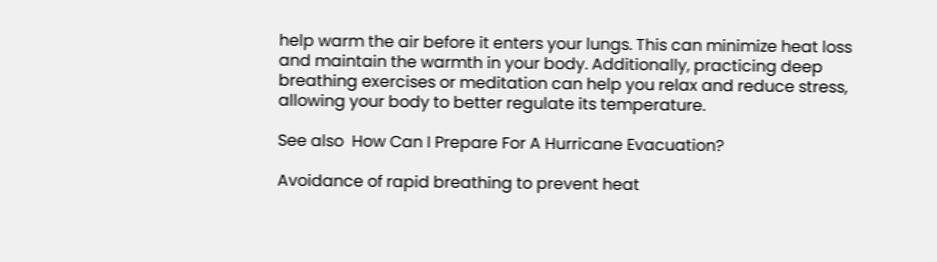help warm the air before it enters your lungs. This can minimize heat loss and maintain the warmth in your body. Additionally, practicing deep breathing exercises or meditation can help you relax and reduce stress, allowing your body to better regulate its temperature.

See also  How Can I Prepare For A Hurricane Evacuation?

Avoidance of rapid breathing to prevent heat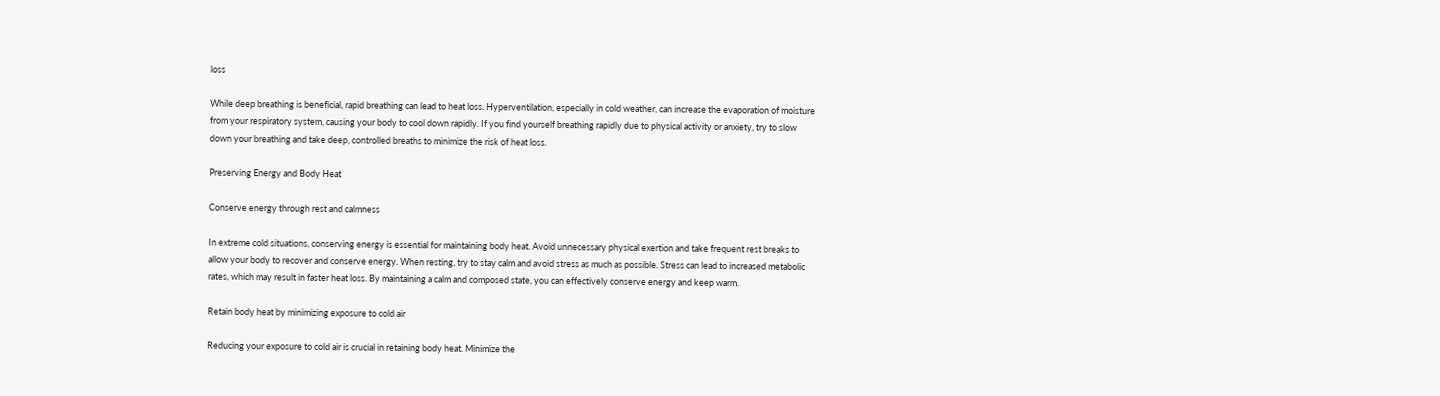loss

While deep breathing is beneficial, rapid breathing can lead to heat loss. Hyperventilation, especially in cold weather, can increase the evaporation of moisture from your respiratory system, causing your body to cool down rapidly. If you find yourself breathing rapidly due to physical activity or anxiety, try to slow down your breathing and take deep, controlled breaths to minimize the risk of heat loss.

Preserving Energy and Body Heat

Conserve energy through rest and calmness

In extreme cold situations, conserving energy is essential for maintaining body heat. Avoid unnecessary physical exertion and take frequent rest breaks to allow your body to recover and conserve energy. When resting, try to stay calm and avoid stress as much as possible. Stress can lead to increased metabolic rates, which may result in faster heat loss. By maintaining a calm and composed state, you can effectively conserve energy and keep warm.

Retain body heat by minimizing exposure to cold air

Reducing your exposure to cold air is crucial in retaining body heat. Minimize the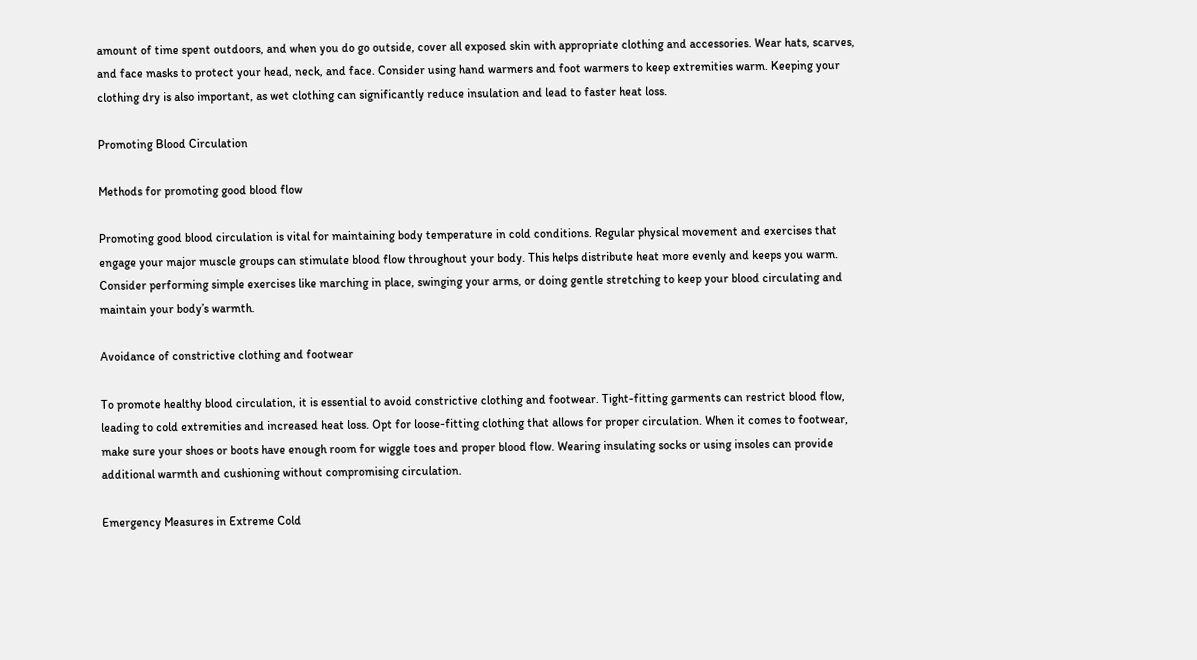amount of time spent outdoors, and when you do go outside, cover all exposed skin with appropriate clothing and accessories. Wear hats, scarves, and face masks to protect your head, neck, and face. Consider using hand warmers and foot warmers to keep extremities warm. Keeping your clothing dry is also important, as wet clothing can significantly reduce insulation and lead to faster heat loss.

Promoting Blood Circulation

Methods for promoting good blood flow

Promoting good blood circulation is vital for maintaining body temperature in cold conditions. Regular physical movement and exercises that engage your major muscle groups can stimulate blood flow throughout your body. This helps distribute heat more evenly and keeps you warm. Consider performing simple exercises like marching in place, swinging your arms, or doing gentle stretching to keep your blood circulating and maintain your body’s warmth.

Avoidance of constrictive clothing and footwear

To promote healthy blood circulation, it is essential to avoid constrictive clothing and footwear. Tight-fitting garments can restrict blood flow, leading to cold extremities and increased heat loss. Opt for loose-fitting clothing that allows for proper circulation. When it comes to footwear, make sure your shoes or boots have enough room for wiggle toes and proper blood flow. Wearing insulating socks or using insoles can provide additional warmth and cushioning without compromising circulation.

Emergency Measures in Extreme Cold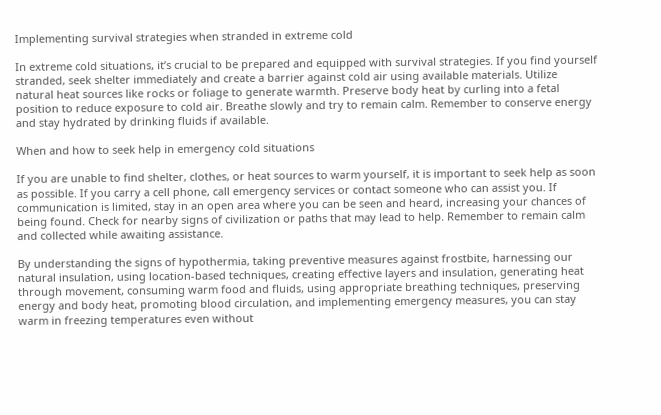Implementing survival strategies when stranded in extreme cold

In extreme cold situations, it’s crucial to be prepared and equipped with survival strategies. If you find yourself stranded, seek shelter immediately and create a barrier against cold air using available materials. Utilize natural heat sources like rocks or foliage to generate warmth. Preserve body heat by curling into a fetal position to reduce exposure to cold air. Breathe slowly and try to remain calm. Remember to conserve energy and stay hydrated by drinking fluids if available.

When and how to seek help in emergency cold situations

If you are unable to find shelter, clothes, or heat sources to warm yourself, it is important to seek help as soon as possible. If you carry a cell phone, call emergency services or contact someone who can assist you. If communication is limited, stay in an open area where you can be seen and heard, increasing your chances of being found. Check for nearby signs of civilization or paths that may lead to help. Remember to remain calm and collected while awaiting assistance.

By understanding the signs of hypothermia, taking preventive measures against frostbite, harnessing our natural insulation, using location-based techniques, creating effective layers and insulation, generating heat through movement, consuming warm food and fluids, using appropriate breathing techniques, preserving energy and body heat, promoting blood circulation, and implementing emergency measures, you can stay warm in freezing temperatures even without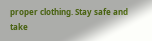proper clothing. Stay safe and take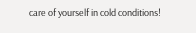care of yourself in cold conditions!